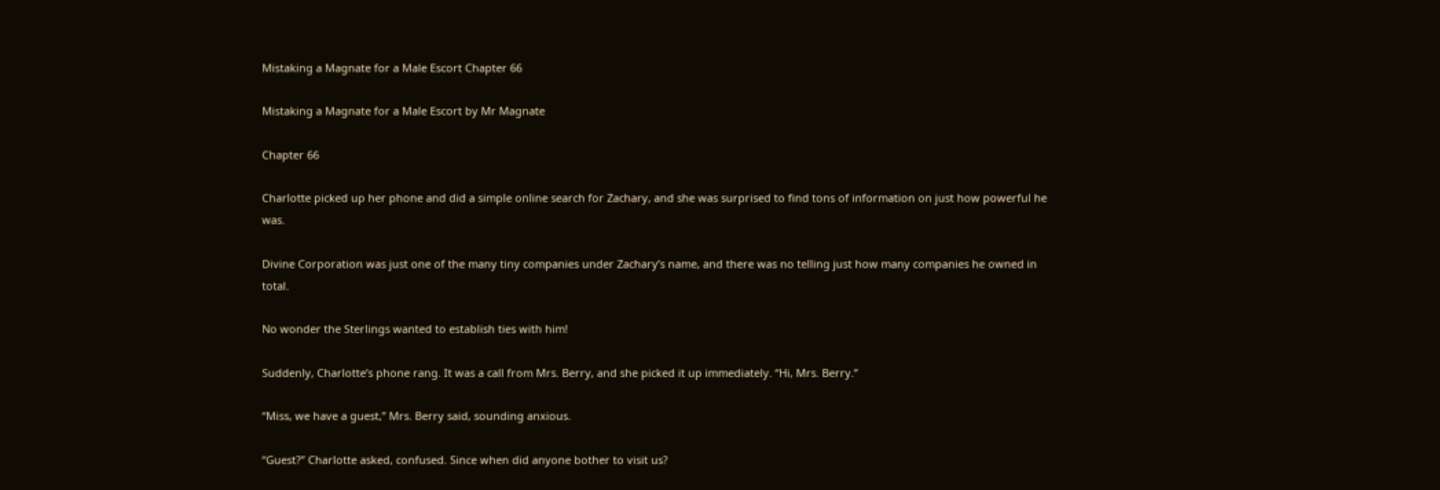Mistaking a Magnate for a Male Escort Chapter 66

Mistaking a Magnate for a Male Escort by Mr Magnate

Chapter 66

Charlotte picked up her phone and did a simple online search for Zachary, and she was surprised to find tons of information on just how powerful he was.

Divine Corporation was just one of the many tiny companies under Zachary’s name, and there was no telling just how many companies he owned in total.

No wonder the Sterlings wanted to establish ties with him!

Suddenly, Charlotte’s phone rang. It was a call from Mrs. Berry, and she picked it up immediately. “Hi, Mrs. Berry.”

“Miss, we have a guest,” Mrs. Berry said, sounding anxious.

“Guest?” Charlotte asked, confused. Since when did anyone bother to visit us?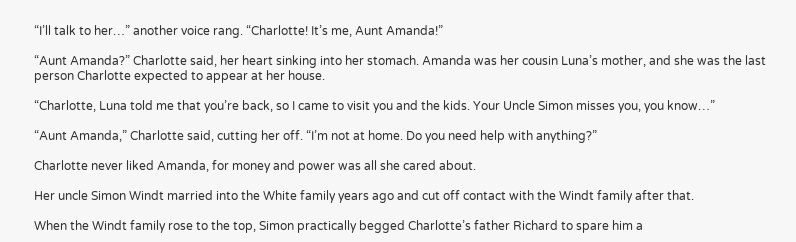“I’ll talk to her…” another voice rang. “Charlotte! It’s me, Aunt Amanda!”

“Aunt Amanda?” Charlotte said, her heart sinking into her stomach. Amanda was her cousin Luna’s mother, and she was the last person Charlotte expected to appear at her house.

“Charlotte, Luna told me that you’re back, so I came to visit you and the kids. Your Uncle Simon misses you, you know…”

“Aunt Amanda,” Charlotte said, cutting her off. “I’m not at home. Do you need help with anything?”

Charlotte never liked Amanda, for money and power was all she cared about.

Her uncle Simon Windt married into the White family years ago and cut off contact with the Windt family after that.

When the Windt family rose to the top, Simon practically begged Charlotte’s father Richard to spare him a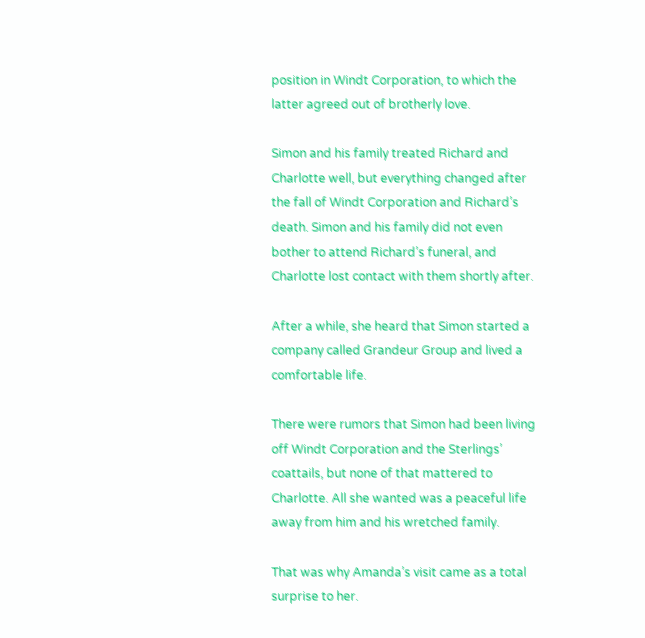position in Windt Corporation, to which the latter agreed out of brotherly love.

Simon and his family treated Richard and Charlotte well, but everything changed after the fall of Windt Corporation and Richard’s death. Simon and his family did not even bother to attend Richard’s funeral, and Charlotte lost contact with them shortly after.

After a while, she heard that Simon started a company called Grandeur Group and lived a comfortable life.

There were rumors that Simon had been living off Windt Corporation and the Sterlings’ coattails, but none of that mattered to Charlotte. All she wanted was a peaceful life away from him and his wretched family.

That was why Amanda’s visit came as a total surprise to her.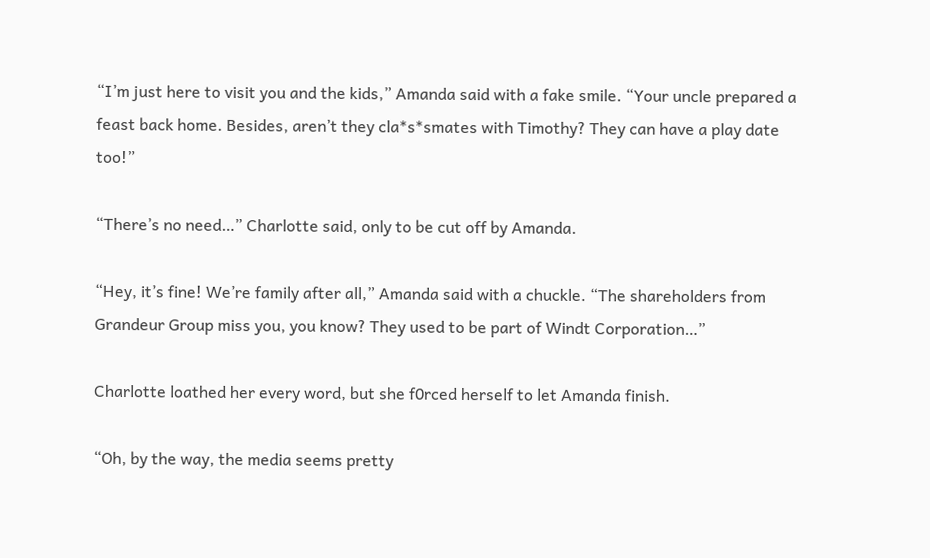“I’m just here to visit you and the kids,” Amanda said with a fake smile. “Your uncle prepared a feast back home. Besides, aren’t they cla*s*smates with Timothy? They can have a play date too!”

“There’s no need…” Charlotte said, only to be cut off by Amanda.

“Hey, it’s fine! We’re family after all,” Amanda said with a chuckle. “The shareholders from Grandeur Group miss you, you know? They used to be part of Windt Corporation…”

Charlotte loathed her every word, but she f0rced herself to let Amanda finish.

“Oh, by the way, the media seems pretty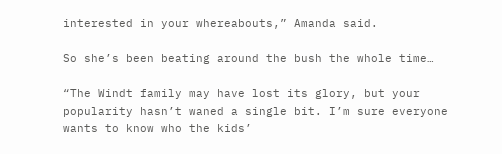interested in your whereabouts,” Amanda said.

So she’s been beating around the bush the whole time…

“The Windt family may have lost its glory, but your popularity hasn’t waned a single bit. I’m sure everyone wants to know who the kids’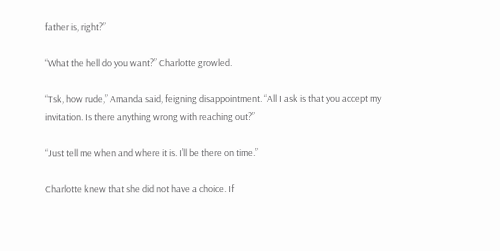father is, right?”

“What the hell do you want?” Charlotte growled.

“Tsk, how rude,” Amanda said, feigning disappointment. “All I ask is that you accept my invitation. Is there anything wrong with reaching out?”

“Just tell me when and where it is. I’ll be there on time.”

Charlotte knew that she did not have a choice. If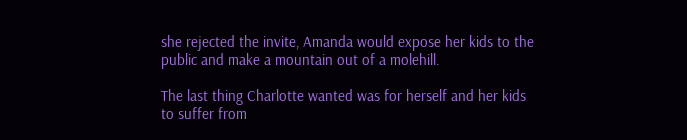she rejected the invite, Amanda would expose her kids to the public and make a mountain out of a molehill.

The last thing Charlotte wanted was for herself and her kids to suffer from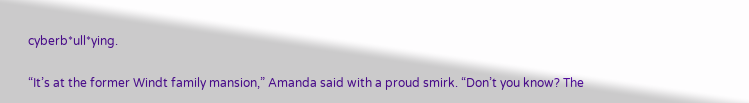cyberb*ull*ying.

“It’s at the former Windt family mansion,” Amanda said with a proud smirk. “Don’t you know? The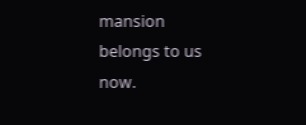mansion belongs to us now.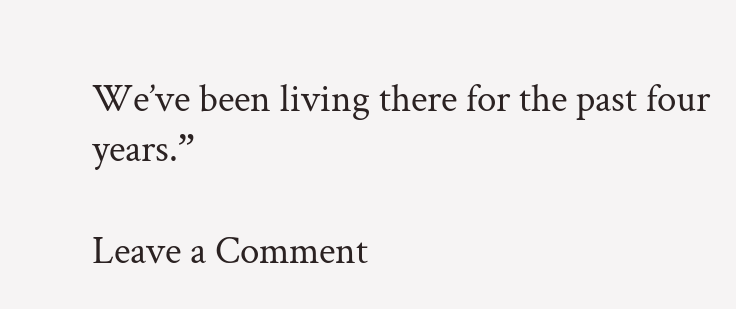We’ve been living there for the past four years.”

Leave a Comment